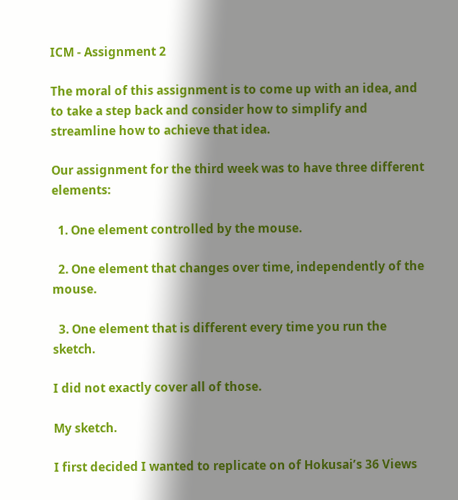ICM - Assignment 2

The moral of this assignment is to come up with an idea, and to take a step back and consider how to simplify and streamline how to achieve that idea.

Our assignment for the third week was to have three different elements:

  1. One element controlled by the mouse.

  2. One element that changes over time, independently of the mouse.

  3. One element that is different every time you run the sketch.

I did not exactly cover all of those.

My sketch.

I first decided I wanted to replicate on of Hokusai’s 36 Views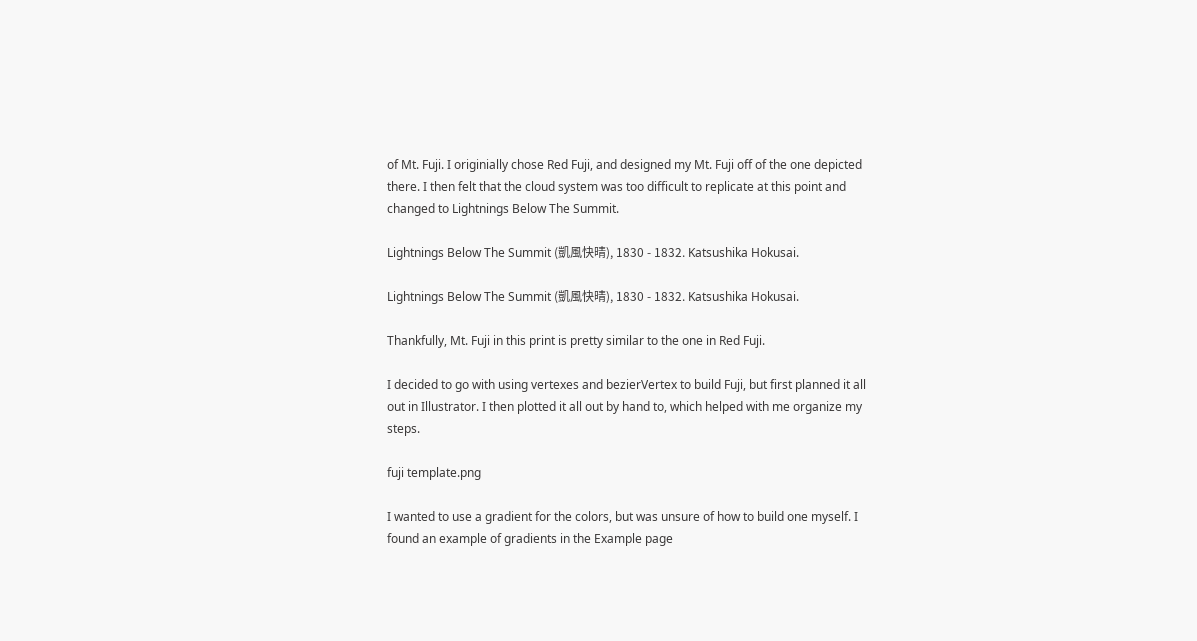of Mt. Fuji. I originially chose Red Fuji, and designed my Mt. Fuji off of the one depicted there. I then felt that the cloud system was too difficult to replicate at this point and changed to Lightnings Below The Summit.

Lightnings Below The Summit (凱風快晴), 1830 - 1832. Katsushika Hokusai.

Lightnings Below The Summit (凱風快晴), 1830 - 1832. Katsushika Hokusai.

Thankfully, Mt. Fuji in this print is pretty similar to the one in Red Fuji.

I decided to go with using vertexes and bezierVertex to build Fuji, but first planned it all out in Illustrator. I then plotted it all out by hand to, which helped with me organize my steps.

fuji template.png

I wanted to use a gradient for the colors, but was unsure of how to build one myself. I found an example of gradients in the Example page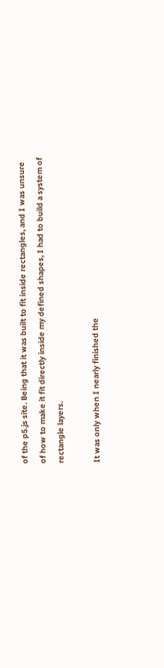of the p5.js site. Being that it was built to fit inside rectangles, and I was unsure of how to make it fit directly inside my defined shapes, I had to build a system of rectangle layers.

It was only when I nearly finished the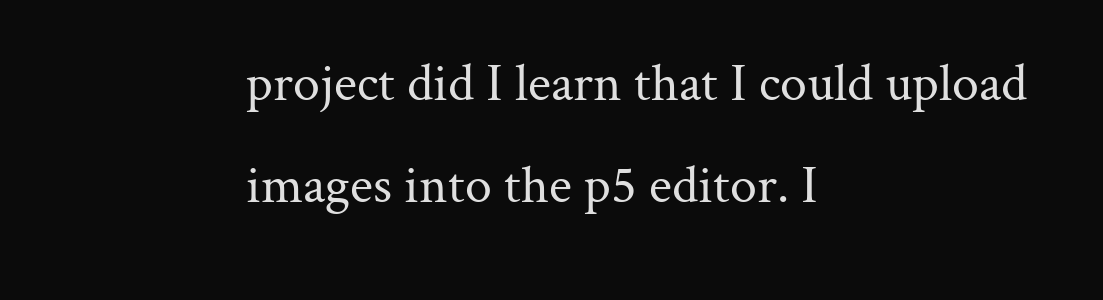project did I learn that I could upload images into the p5 editor. I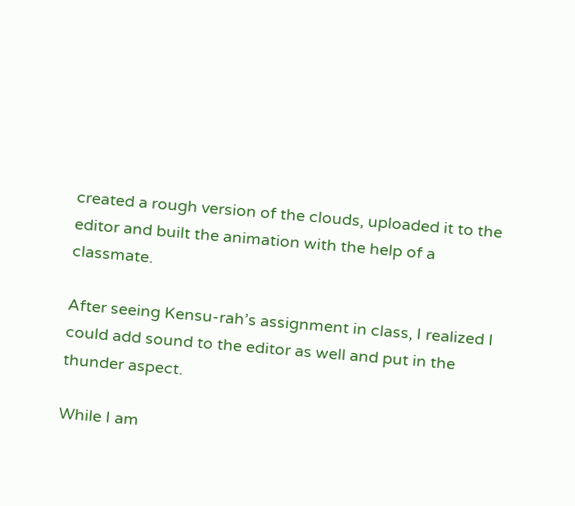created a rough version of the clouds, uploaded it to the editor and built the animation with the help of a classmate.

After seeing Kensu-rah’s assignment in class, I realized I could add sound to the editor as well and put in the thunder aspect.

While I am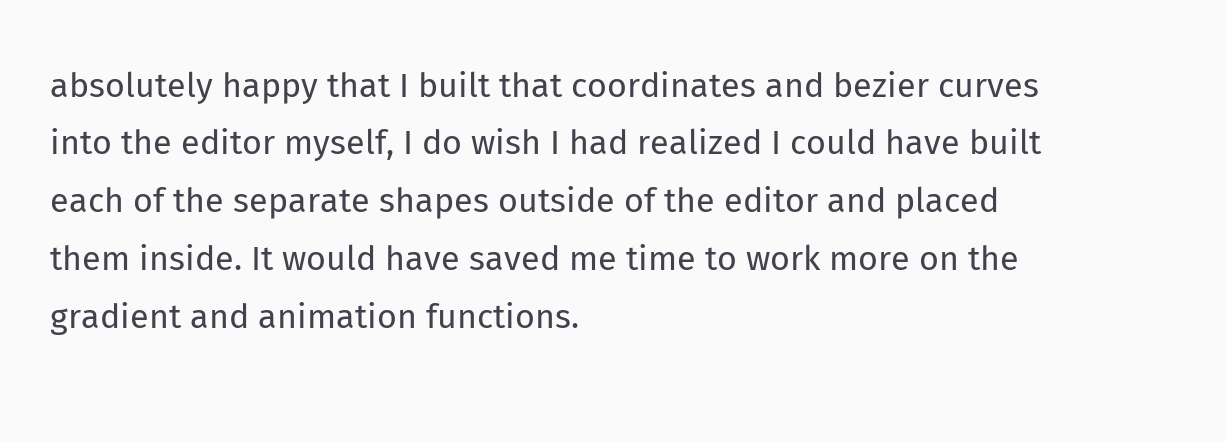absolutely happy that I built that coordinates and bezier curves into the editor myself, I do wish I had realized I could have built each of the separate shapes outside of the editor and placed them inside. It would have saved me time to work more on the gradient and animation functions.